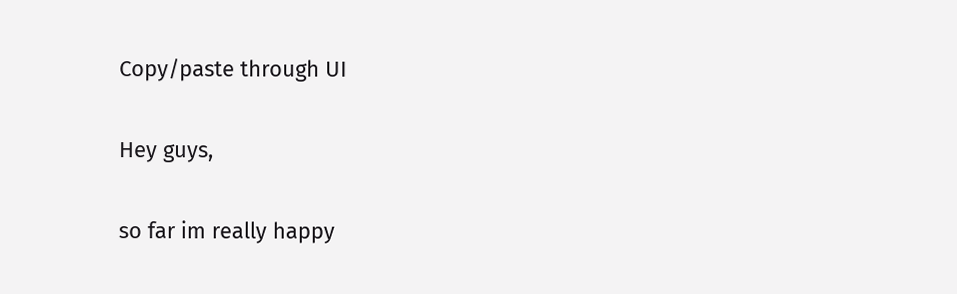Copy/paste through UI

Hey guys,

so far im really happy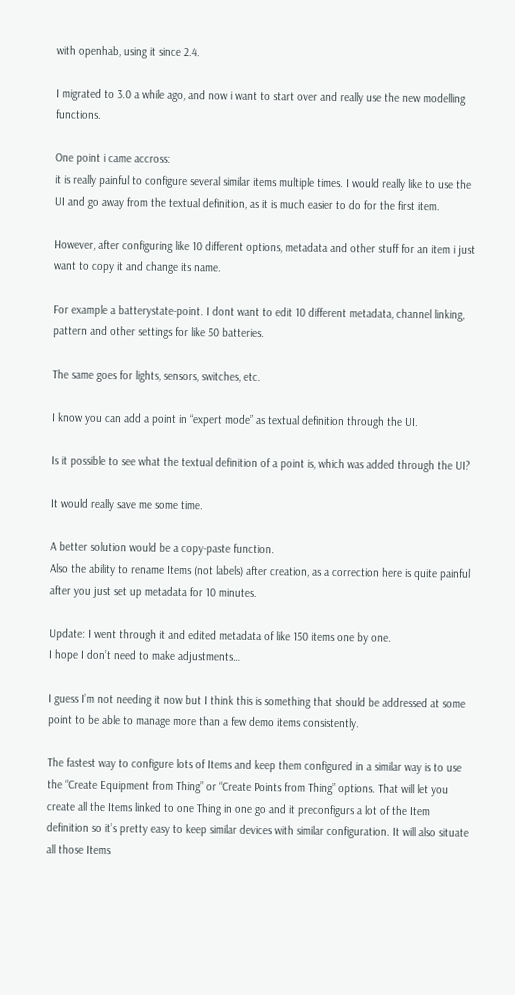with openhab, using it since 2.4.

I migrated to 3.0 a while ago, and now i want to start over and really use the new modelling functions.

One point i came accross:
it is really painful to configure several similar items multiple times. I would really like to use the UI and go away from the textual definition, as it is much easier to do for the first item.

However, after configuring like 10 different options, metadata and other stuff for an item i just want to copy it and change its name.

For example a batterystate-point. I dont want to edit 10 different metadata, channel linking, pattern and other settings for like 50 batteries.

The same goes for lights, sensors, switches, etc.

I know you can add a point in “expert mode” as textual definition through the UI.

Is it possible to see what the textual definition of a point is, which was added through the UI?

It would really save me some time.

A better solution would be a copy-paste function.
Also the ability to rename Items (not labels) after creation, as a correction here is quite painful after you just set up metadata for 10 minutes.

Update: I went through it and edited metadata of like 150 items one by one.
I hope I don’t need to make adjustments…

I guess I’m not needing it now but I think this is something that should be addressed at some point to be able to manage more than a few demo items consistently.

The fastest way to configure lots of Items and keep them configured in a similar way is to use the “Create Equipment from Thing” or “Create Points from Thing” options. That will let you create all the Items linked to one Thing in one go and it preconfigurs a lot of the Item definition so it’s pretty easy to keep similar devices with similar configuration. It will also situate all those Items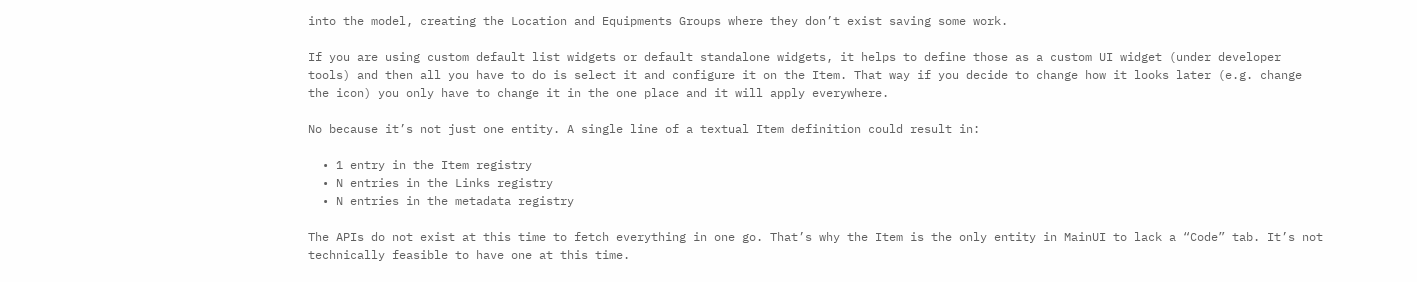into the model, creating the Location and Equipments Groups where they don’t exist saving some work.

If you are using custom default list widgets or default standalone widgets, it helps to define those as a custom UI widget (under developer tools) and then all you have to do is select it and configure it on the Item. That way if you decide to change how it looks later (e.g. change the icon) you only have to change it in the one place and it will apply everywhere.

No because it’s not just one entity. A single line of a textual Item definition could result in:

  • 1 entry in the Item registry
  • N entries in the Links registry
  • N entries in the metadata registry

The APIs do not exist at this time to fetch everything in one go. That’s why the Item is the only entity in MainUI to lack a “Code” tab. It’s not technically feasible to have one at this time.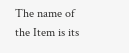The name of the Item is its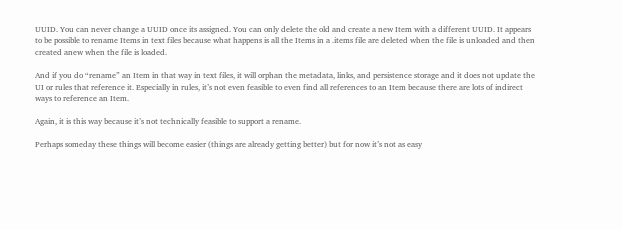UUID. You can never change a UUID once its assigned. You can only delete the old and create a new Item with a different UUID. It appears to be possible to rename Items in text files because what happens is all the Items in a .items file are deleted when the file is unloaded and then created anew when the file is loaded.

And if you do “rename” an Item in that way in text files, it will orphan the metadata, links, and persistence storage and it does not update the UI or rules that reference it. Especially in rules, it’s not even feasible to even find all references to an Item because there are lots of indirect ways to reference an Item.

Again, it is this way because it’s not technically feasible to support a rename.

Perhaps someday these things will become easier (things are already getting better) but for now it’s not as easy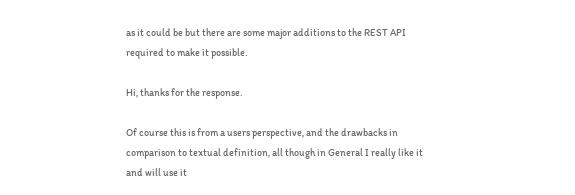as it could be but there are some major additions to the REST API required to make it possible.

Hi, thanks for the response.

Of course this is from a users perspective, and the drawbacks in comparison to textual definition, all though in General I really like it and will use it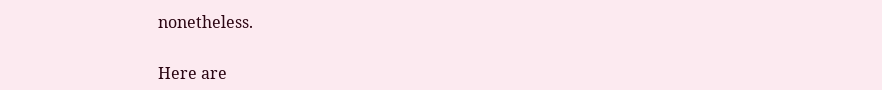nonetheless.

Here are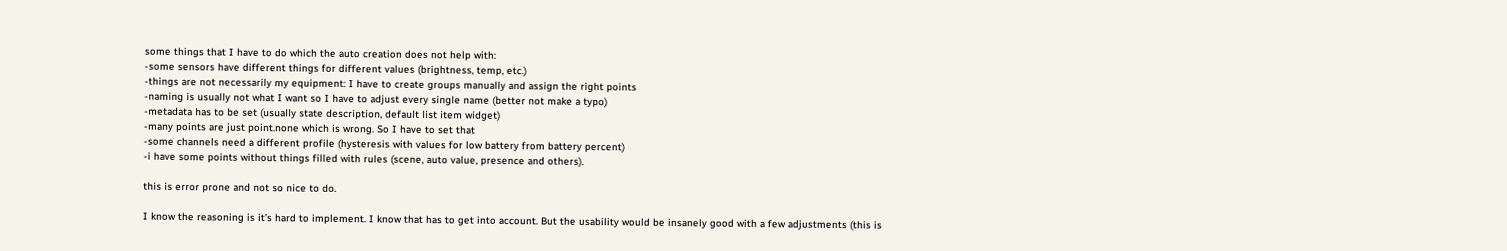some things that I have to do which the auto creation does not help with:
-some sensors have different things for different values (brightness, temp, etc.)
-things are not necessarily my equipment: I have to create groups manually and assign the right points
-naming is usually not what I want so I have to adjust every single name (better not make a typo)
-metadata has to be set (usually state description, default list item widget)
-many points are just point.none which is wrong. So I have to set that
-some channels need a different profile (hysteresis with values for low battery from battery percent)
-i have some points without things filled with rules (scene, auto value, presence and others).

this is error prone and not so nice to do.

I know the reasoning is it’s hard to implement. I know that has to get into account. But the usability would be insanely good with a few adjustments (this is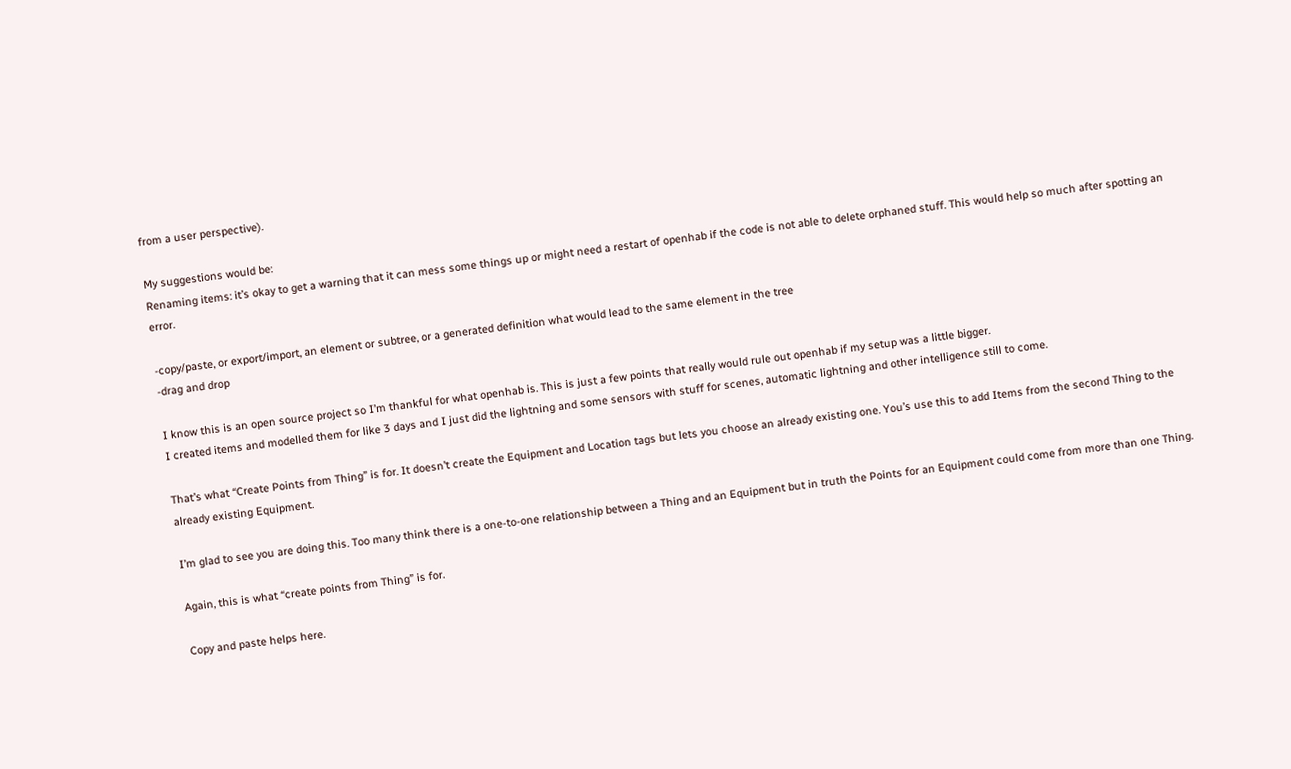from a user perspective).

My suggestions would be:
Renaming items: it’s okay to get a warning that it can mess some things up or might need a restart of openhab if the code is not able to delete orphaned stuff. This would help so much after spotting an error.

-copy/paste, or export/import, an element or subtree, or a generated definition what would lead to the same element in the tree
-drag and drop

I know this is an open source project so I’m thankful for what openhab is. This is just a few points that really would rule out openhab if my setup was a little bigger.
I created items and modelled them for like 3 days and I just did the lightning and some sensors with stuff for scenes, automatic lightning and other intelligence still to come.

That’s what “Create Points from Thing” is for. It doesn’t create the Equipment and Location tags but lets you choose an already existing one. You’s use this to add Items from the second Thing to the already existing Equipment.

I’m glad to see you are doing this. Too many think there is a one-to-one relationship between a Thing and an Equipment but in truth the Points for an Equipment could come from more than one Thing.

Again, this is what “create points from Thing” is for.

Copy and paste helps here.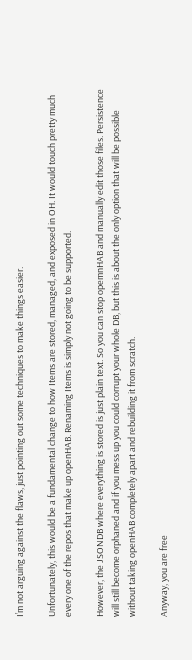I’m not arguing against the flaws, just pointing out some techniques to make things easier.

Unfortunately, this would be a fundamental change to how Items are stored, managed, and exposed in OH. It would touch pretty much every one of the repos that make up openHAB. Renaming Items is simply not going to be supported.

However, the JSONDB where everything is stored is just plain text. So you can stop opemnHAB and manually edit those files. Persistence will still become orphaned and if you mess up you could corrupt your whole DB, but this is about the only option that will be possible without taking openHAB completely apart and rebuilding it from scratch.

Anyway, you are free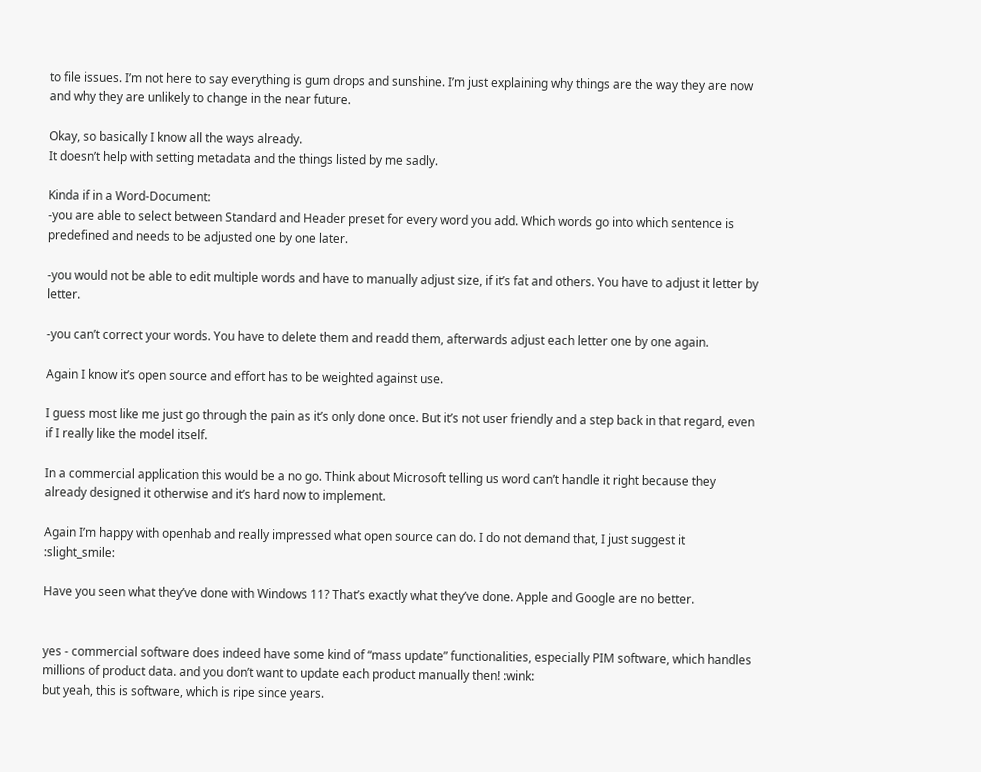to file issues. I’m not here to say everything is gum drops and sunshine. I’m just explaining why things are the way they are now and why they are unlikely to change in the near future.

Okay, so basically I know all the ways already.
It doesn’t help with setting metadata and the things listed by me sadly.

Kinda if in a Word-Document:
-you are able to select between Standard and Header preset for every word you add. Which words go into which sentence is predefined and needs to be adjusted one by one later.

-you would not be able to edit multiple words and have to manually adjust size, if it’s fat and others. You have to adjust it letter by letter.

-you can’t correct your words. You have to delete them and readd them, afterwards adjust each letter one by one again.

Again I know it’s open source and effort has to be weighted against use.

I guess most like me just go through the pain as it’s only done once. But it’s not user friendly and a step back in that regard, even if I really like the model itself.

In a commercial application this would be a no go. Think about Microsoft telling us word can’t handle it right because they already designed it otherwise and it’s hard now to implement.

Again I’m happy with openhab and really impressed what open source can do. I do not demand that, I just suggest it :slight_smile:

Have you seen what they’ve done with Windows 11? That’s exactly what they’ve done. Apple and Google are no better.


yes - commercial software does indeed have some kind of “mass update” functionalities, especially PIM software, which handles millions of product data. and you don’t want to update each product manually then! :wink:
but yeah, this is software, which is ripe since years.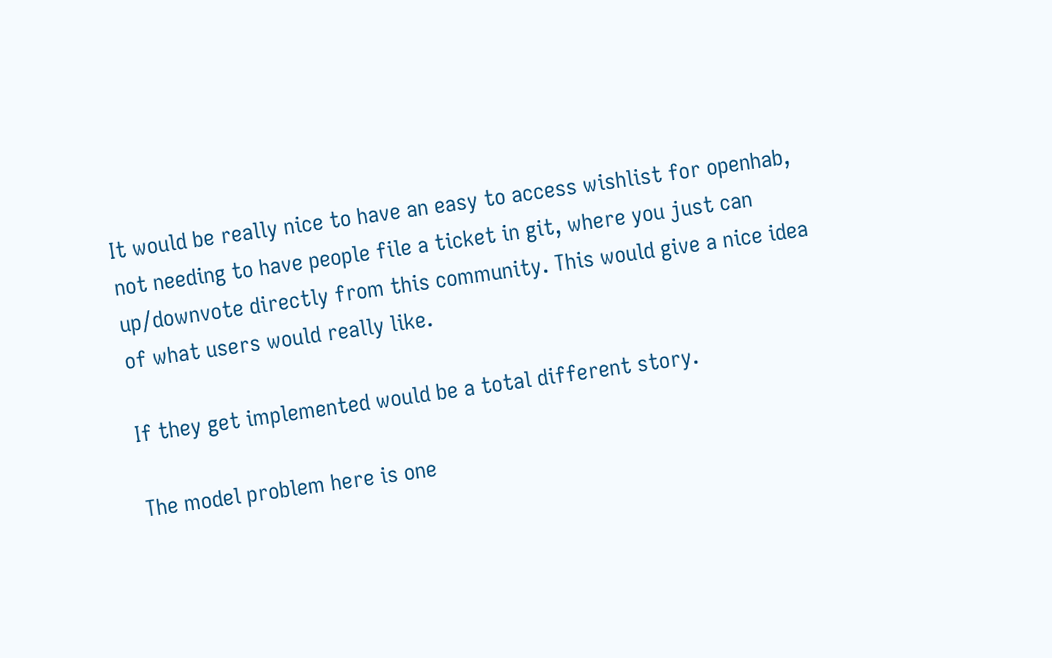It would be really nice to have an easy to access wishlist for openhab, not needing to have people file a ticket in git, where you just can up/downvote directly from this community. This would give a nice idea of what users would really like.

If they get implemented would be a total different story.

The model problem here is one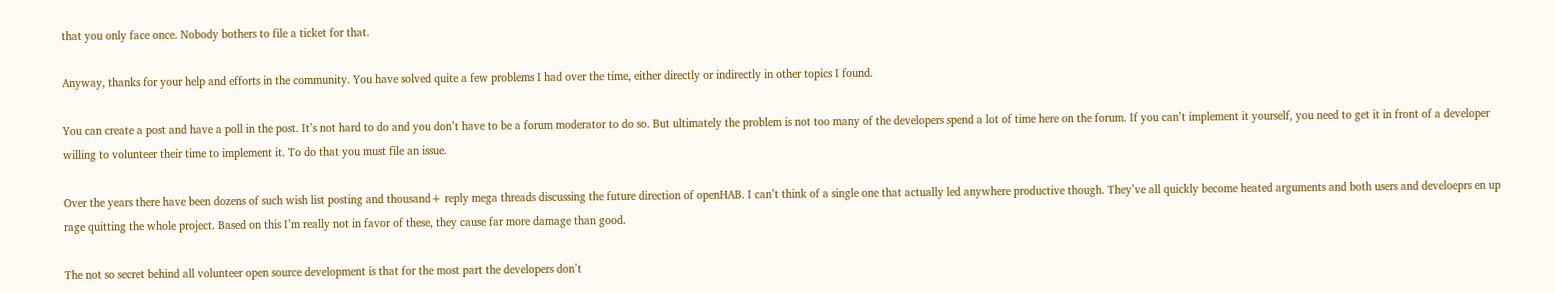that you only face once. Nobody bothers to file a ticket for that.

Anyway, thanks for your help and efforts in the community. You have solved quite a few problems I had over the time, either directly or indirectly in other topics I found.

You can create a post and have a poll in the post. It’s not hard to do and you don’t have to be a forum moderator to do so. But ultimately the problem is not too many of the developers spend a lot of time here on the forum. If you can’t implement it yourself, you need to get it in front of a developer willing to volunteer their time to implement it. To do that you must file an issue.

Over the years there have been dozens of such wish list posting and thousand+ reply mega threads discussing the future direction of openHAB. I can’t think of a single one that actually led anywhere productive though. They’ve all quickly become heated arguments and both users and develoeprs en up rage quitting the whole project. Based on this I’m really not in favor of these, they cause far more damage than good.

The not so secret behind all volunteer open source development is that for the most part the developers don’t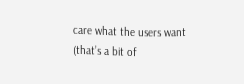care what the users want (that’s a bit of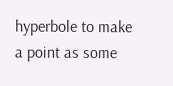hyperbole to make a point as some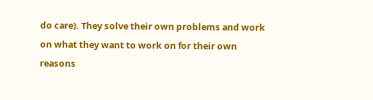do care). They solve their own problems and work on what they want to work on for their own reasons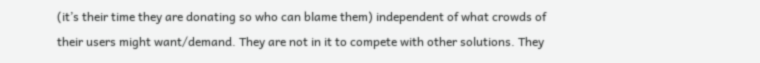(it’s their time they are donating so who can blame them) independent of what crowds of their users might want/demand. They are not in it to compete with other solutions. They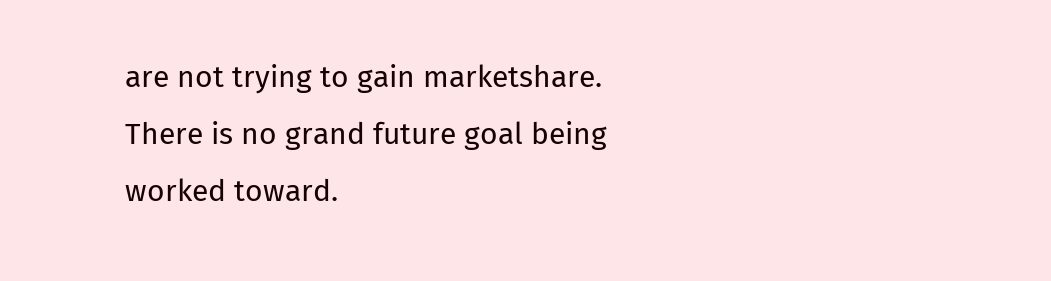are not trying to gain marketshare. There is no grand future goal being worked toward.